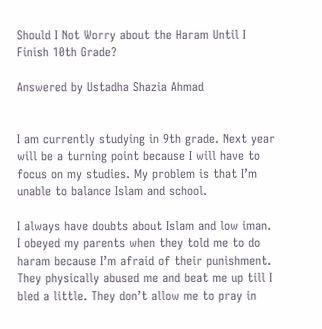Should I Not Worry about the Haram Until I Finish 10th Grade?

Answered by Ustadha Shazia Ahmad


I am currently studying in 9th grade. Next year will be a turning point because I will have to focus on my studies. My problem is that I’m unable to balance Islam and school.

I always have doubts about Islam and low iman. I obeyed my parents when they told me to do haram because I’m afraid of their punishment. They physically abused me and beat me up till I bled a little. They don’t allow me to pray in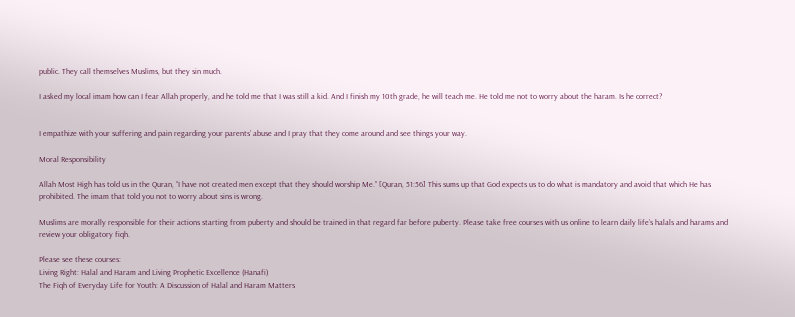public. They call themselves Muslims, but they sin much.

I asked my local imam how can I fear Allah properly, and he told me that I was still a kid. And I finish my 10th grade, he will teach me. He told me not to worry about the haram. Is he correct?


I empathize with your suffering and pain regarding your parents’ abuse and I pray that they come around and see things your way.

Moral Responsibility

Allah Most High has told us in the Quran, “I have not created men except that they should worship Me.” [Quran, 51:56] This sums up that God expects us to do what is mandatory and avoid that which He has prohibited. The imam that told you not to worry about sins is wrong.

Muslims are morally responsible for their actions starting from puberty and should be trained in that regard far before puberty. Please take free courses with us online to learn daily life’s halals and harams and review your obligatory fiqh.

Please see these courses:
Living Right: Halal and Haram and Living Prophetic Excellence (Hanafi)
The Fiqh of Everyday Life for Youth: A Discussion of Halal and Haram Matters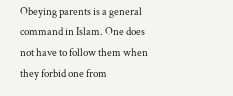Obeying parents is a general command in Islam. One does not have to follow them when they forbid one from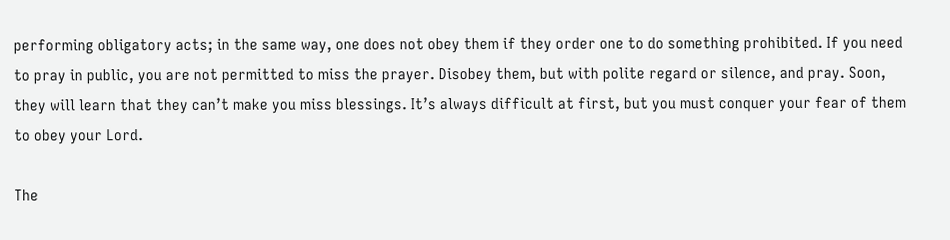performing obligatory acts; in the same way, one does not obey them if they order one to do something prohibited. If you need to pray in public, you are not permitted to miss the prayer. Disobey them, but with polite regard or silence, and pray. Soon, they will learn that they can’t make you miss blessings. It’s always difficult at first, but you must conquer your fear of them to obey your Lord.

The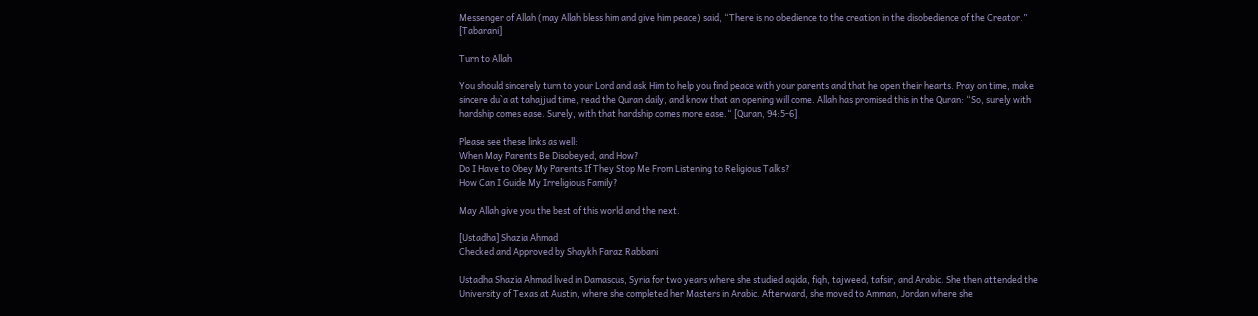Messenger of Allah (may Allah bless him and give him peace) said, “There is no obedience to the creation in the disobedience of the Creator.” [Tabarani]

Turn to Allah

You should sincerely turn to your Lord and ask Him to help you find peace with your parents and that he open their hearts. Pray on time, make sincere du`a at tahajjud time, read the Quran daily, and know that an opening will come. Allah has promised this in the Quran: “So, surely with hardship comes ease. Surely, with that hardship comes more ease.“ [Quran, 94:5-6]

Please see these links as well:
When May Parents Be Disobeyed, and How?
Do I Have to Obey My Parents If They Stop Me From Listening to Religious Talks?
How Can I Guide My Irreligious Family?

May Allah give you the best of this world and the next.

[Ustadha] Shazia Ahmad
Checked and Approved by Shaykh Faraz Rabbani

Ustadha Shazia Ahmad lived in Damascus, Syria for two years where she studied aqida, fiqh, tajweed, tafsir, and Arabic. She then attended the University of Texas at Austin, where she completed her Masters in Arabic. Afterward, she moved to Amman, Jordan where she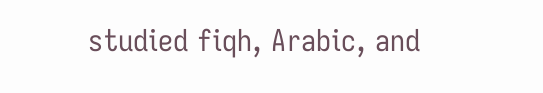studied fiqh, Arabic, and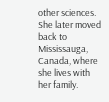other sciences. She later moved back to Mississauga, Canada, where she lives with her family.